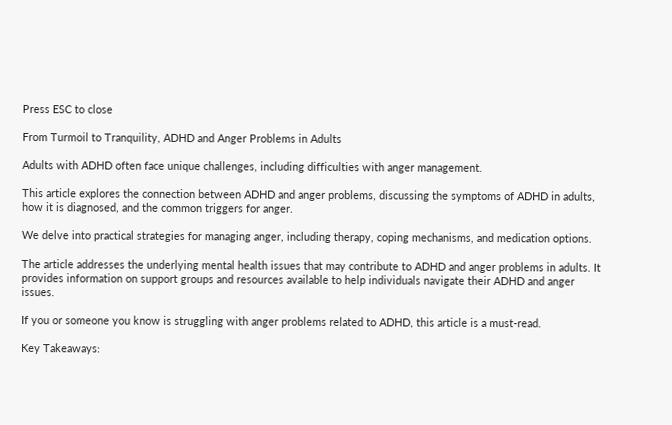Press ESC to close

From Turmoil to Tranquility, ADHD and Anger Problems in Adults

Adults with ADHD often face unique challenges, including difficulties with anger management.

This article explores the connection between ADHD and anger problems, discussing the symptoms of ADHD in adults, how it is diagnosed, and the common triggers for anger.

We delve into practical strategies for managing anger, including therapy, coping mechanisms, and medication options.

The article addresses the underlying mental health issues that may contribute to ADHD and anger problems in adults. It provides information on support groups and resources available to help individuals navigate their ADHD and anger issues.

If you or someone you know is struggling with anger problems related to ADHD, this article is a must-read.

Key Takeaways: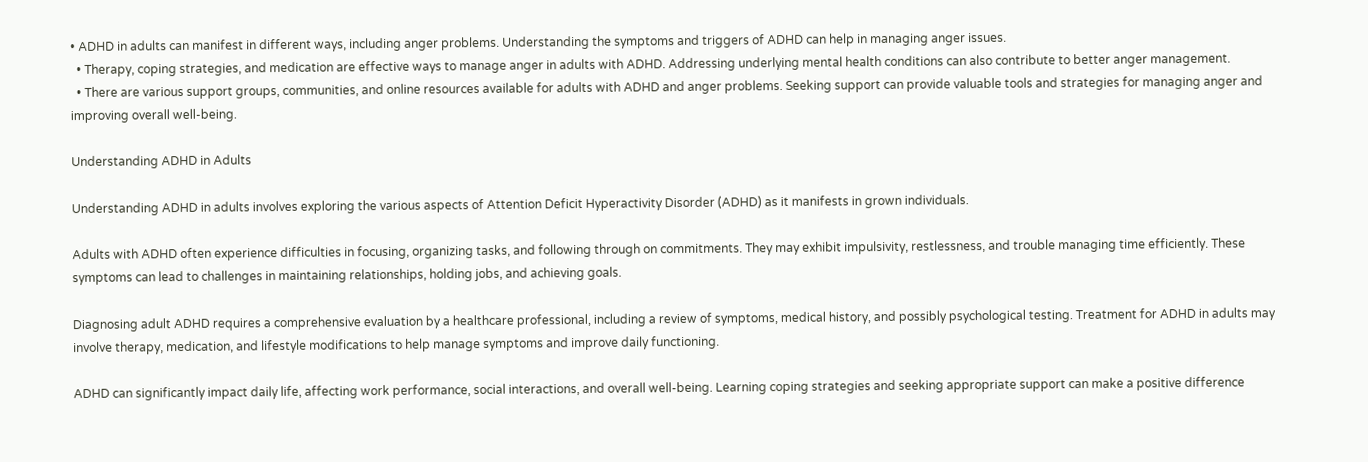• ADHD in adults can manifest in different ways, including anger problems. Understanding the symptoms and triggers of ADHD can help in managing anger issues.
  • Therapy, coping strategies, and medication are effective ways to manage anger in adults with ADHD. Addressing underlying mental health conditions can also contribute to better anger management.
  • There are various support groups, communities, and online resources available for adults with ADHD and anger problems. Seeking support can provide valuable tools and strategies for managing anger and improving overall well-being.

Understanding ADHD in Adults

Understanding ADHD in adults involves exploring the various aspects of Attention Deficit Hyperactivity Disorder (ADHD) as it manifests in grown individuals.

Adults with ADHD often experience difficulties in focusing, organizing tasks, and following through on commitments. They may exhibit impulsivity, restlessness, and trouble managing time efficiently. These symptoms can lead to challenges in maintaining relationships, holding jobs, and achieving goals.

Diagnosing adult ADHD requires a comprehensive evaluation by a healthcare professional, including a review of symptoms, medical history, and possibly psychological testing. Treatment for ADHD in adults may involve therapy, medication, and lifestyle modifications to help manage symptoms and improve daily functioning.

ADHD can significantly impact daily life, affecting work performance, social interactions, and overall well-being. Learning coping strategies and seeking appropriate support can make a positive difference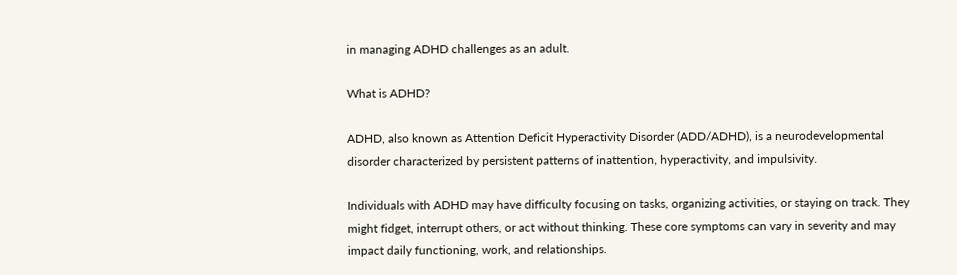in managing ADHD challenges as an adult.

What is ADHD?

ADHD, also known as Attention Deficit Hyperactivity Disorder (ADD/ADHD), is a neurodevelopmental disorder characterized by persistent patterns of inattention, hyperactivity, and impulsivity.

Individuals with ADHD may have difficulty focusing on tasks, organizing activities, or staying on track. They might fidget, interrupt others, or act without thinking. These core symptoms can vary in severity and may impact daily functioning, work, and relationships.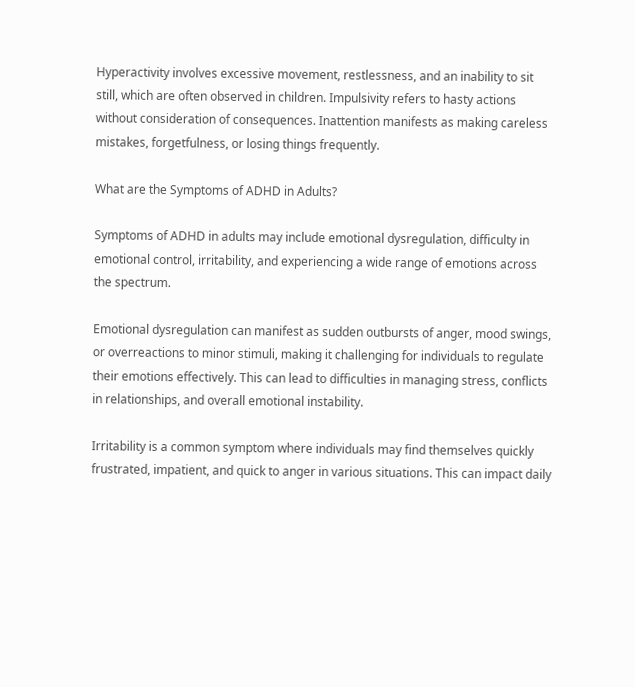Hyperactivity involves excessive movement, restlessness, and an inability to sit still, which are often observed in children. Impulsivity refers to hasty actions without consideration of consequences. Inattention manifests as making careless mistakes, forgetfulness, or losing things frequently.

What are the Symptoms of ADHD in Adults?

Symptoms of ADHD in adults may include emotional dysregulation, difficulty in emotional control, irritability, and experiencing a wide range of emotions across the spectrum.

Emotional dysregulation can manifest as sudden outbursts of anger, mood swings, or overreactions to minor stimuli, making it challenging for individuals to regulate their emotions effectively. This can lead to difficulties in managing stress, conflicts in relationships, and overall emotional instability.

Irritability is a common symptom where individuals may find themselves quickly frustrated, impatient, and quick to anger in various situations. This can impact daily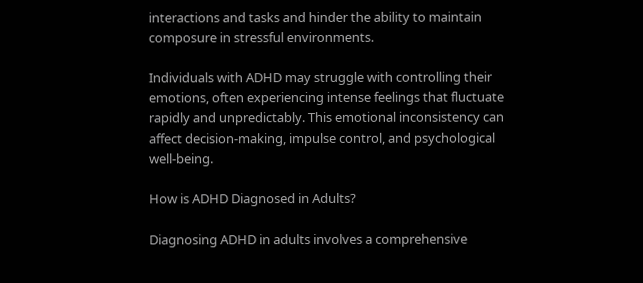interactions and tasks and hinder the ability to maintain composure in stressful environments.

Individuals with ADHD may struggle with controlling their emotions, often experiencing intense feelings that fluctuate rapidly and unpredictably. This emotional inconsistency can affect decision-making, impulse control, and psychological well-being.

How is ADHD Diagnosed in Adults?

Diagnosing ADHD in adults involves a comprehensive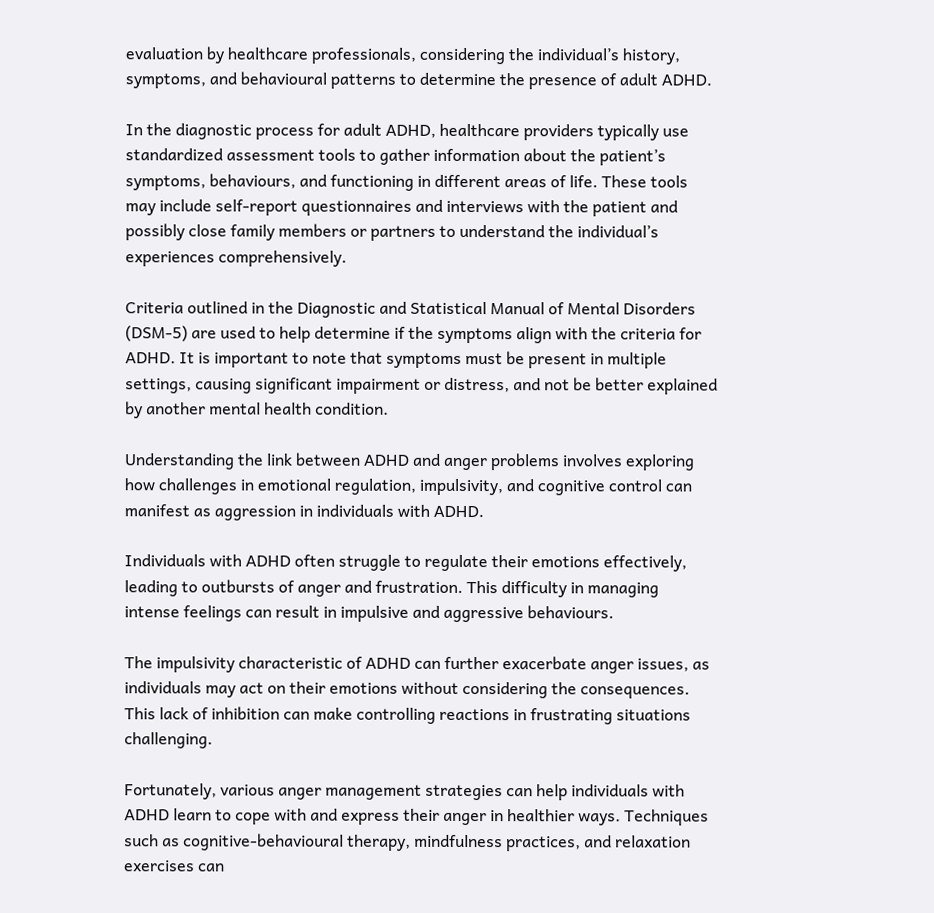evaluation by healthcare professionals, considering the individual’s history, symptoms, and behavioural patterns to determine the presence of adult ADHD.

In the diagnostic process for adult ADHD, healthcare providers typically use standardized assessment tools to gather information about the patient’s symptoms, behaviours, and functioning in different areas of life. These tools may include self-report questionnaires and interviews with the patient and possibly close family members or partners to understand the individual’s experiences comprehensively.

Criteria outlined in the Diagnostic and Statistical Manual of Mental Disorders (DSM-5) are used to help determine if the symptoms align with the criteria for ADHD. It is important to note that symptoms must be present in multiple settings, causing significant impairment or distress, and not be better explained by another mental health condition.

Understanding the link between ADHD and anger problems involves exploring how challenges in emotional regulation, impulsivity, and cognitive control can manifest as aggression in individuals with ADHD.

Individuals with ADHD often struggle to regulate their emotions effectively, leading to outbursts of anger and frustration. This difficulty in managing intense feelings can result in impulsive and aggressive behaviours.

The impulsivity characteristic of ADHD can further exacerbate anger issues, as individuals may act on their emotions without considering the consequences. This lack of inhibition can make controlling reactions in frustrating situations challenging.

Fortunately, various anger management strategies can help individuals with ADHD learn to cope with and express their anger in healthier ways. Techniques such as cognitive-behavioural therapy, mindfulness practices, and relaxation exercises can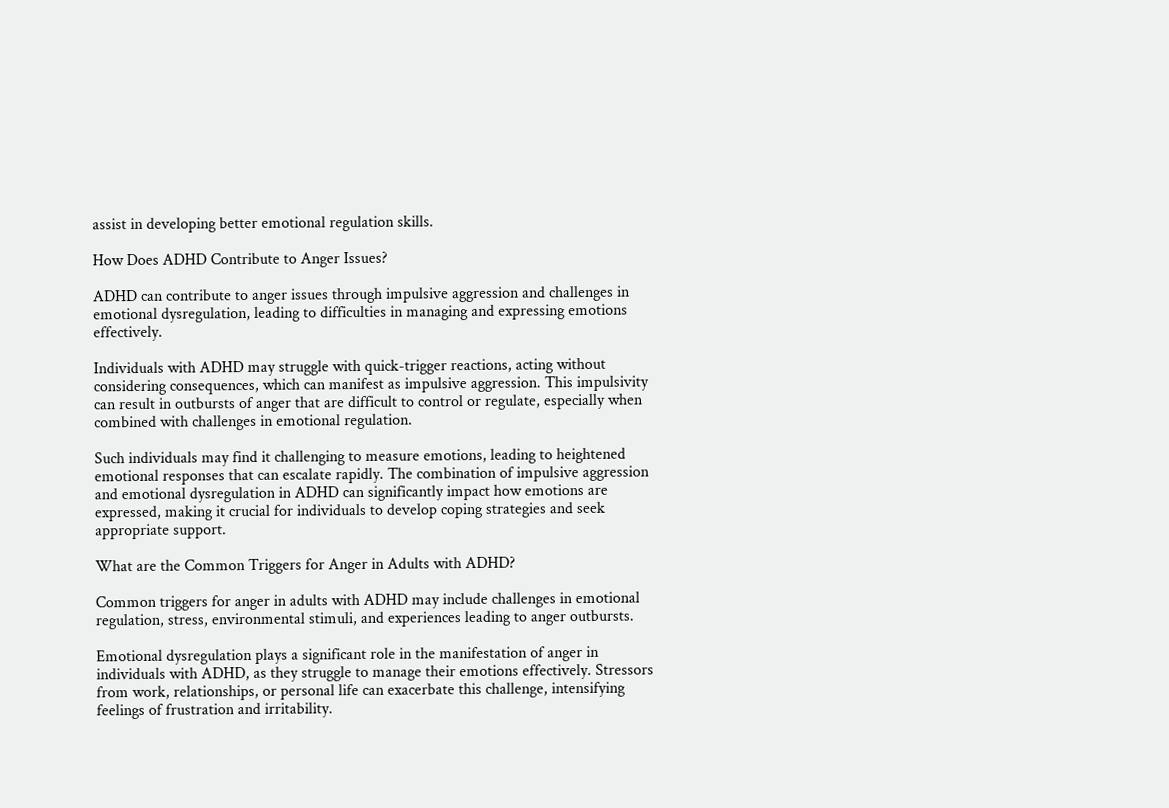assist in developing better emotional regulation skills.

How Does ADHD Contribute to Anger Issues?

ADHD can contribute to anger issues through impulsive aggression and challenges in emotional dysregulation, leading to difficulties in managing and expressing emotions effectively.

Individuals with ADHD may struggle with quick-trigger reactions, acting without considering consequences, which can manifest as impulsive aggression. This impulsivity can result in outbursts of anger that are difficult to control or regulate, especially when combined with challenges in emotional regulation.

Such individuals may find it challenging to measure emotions, leading to heightened emotional responses that can escalate rapidly. The combination of impulsive aggression and emotional dysregulation in ADHD can significantly impact how emotions are expressed, making it crucial for individuals to develop coping strategies and seek appropriate support.

What are the Common Triggers for Anger in Adults with ADHD?

Common triggers for anger in adults with ADHD may include challenges in emotional regulation, stress, environmental stimuli, and experiences leading to anger outbursts.

Emotional dysregulation plays a significant role in the manifestation of anger in individuals with ADHD, as they struggle to manage their emotions effectively. Stressors from work, relationships, or personal life can exacerbate this challenge, intensifying feelings of frustration and irritability.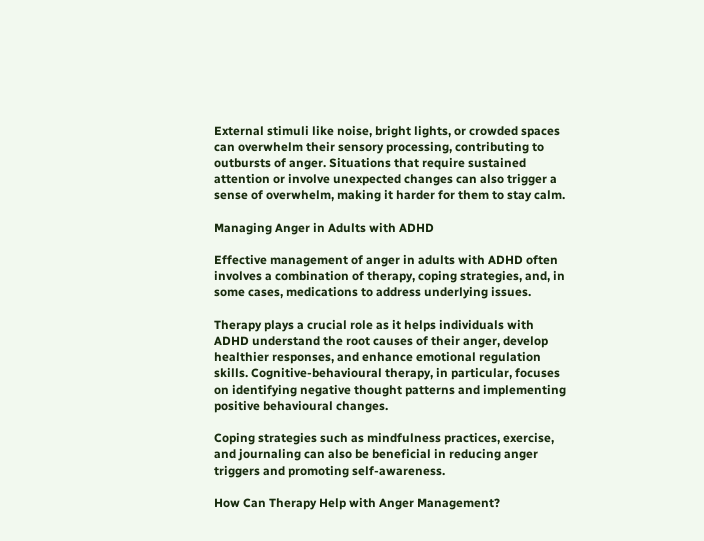External stimuli like noise, bright lights, or crowded spaces can overwhelm their sensory processing, contributing to outbursts of anger. Situations that require sustained attention or involve unexpected changes can also trigger a sense of overwhelm, making it harder for them to stay calm.

Managing Anger in Adults with ADHD

Effective management of anger in adults with ADHD often involves a combination of therapy, coping strategies, and, in some cases, medications to address underlying issues.

Therapy plays a crucial role as it helps individuals with ADHD understand the root causes of their anger, develop healthier responses, and enhance emotional regulation skills. Cognitive-behavioural therapy, in particular, focuses on identifying negative thought patterns and implementing positive behavioural changes.

Coping strategies such as mindfulness practices, exercise, and journaling can also be beneficial in reducing anger triggers and promoting self-awareness.

How Can Therapy Help with Anger Management?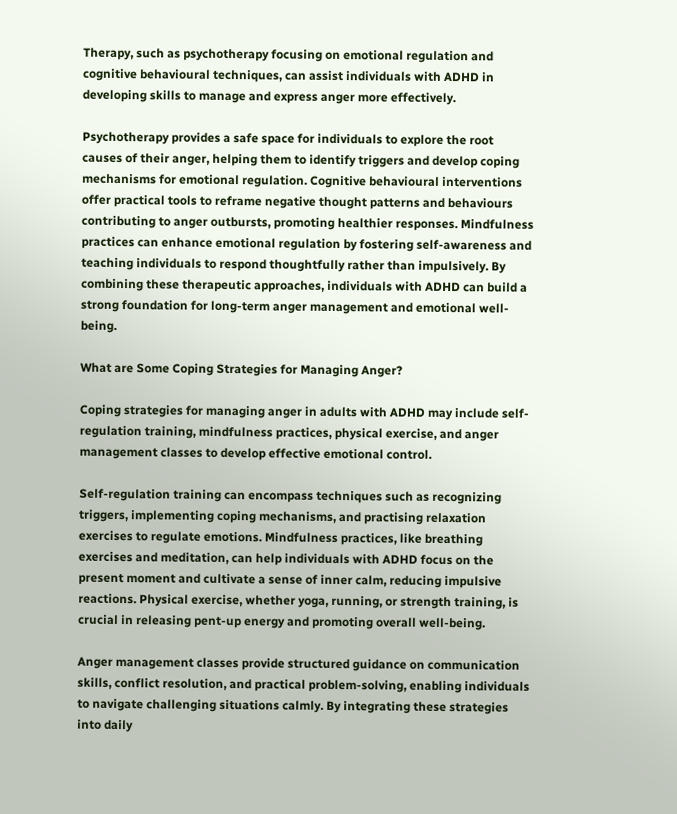Therapy, such as psychotherapy focusing on emotional regulation and cognitive behavioural techniques, can assist individuals with ADHD in developing skills to manage and express anger more effectively.

Psychotherapy provides a safe space for individuals to explore the root causes of their anger, helping them to identify triggers and develop coping mechanisms for emotional regulation. Cognitive behavioural interventions offer practical tools to reframe negative thought patterns and behaviours contributing to anger outbursts, promoting healthier responses. Mindfulness practices can enhance emotional regulation by fostering self-awareness and teaching individuals to respond thoughtfully rather than impulsively. By combining these therapeutic approaches, individuals with ADHD can build a strong foundation for long-term anger management and emotional well-being.

What are Some Coping Strategies for Managing Anger?

Coping strategies for managing anger in adults with ADHD may include self-regulation training, mindfulness practices, physical exercise, and anger management classes to develop effective emotional control.

Self-regulation training can encompass techniques such as recognizing triggers, implementing coping mechanisms, and practising relaxation exercises to regulate emotions. Mindfulness practices, like breathing exercises and meditation, can help individuals with ADHD focus on the present moment and cultivate a sense of inner calm, reducing impulsive reactions. Physical exercise, whether yoga, running, or strength training, is crucial in releasing pent-up energy and promoting overall well-being.

Anger management classes provide structured guidance on communication skills, conflict resolution, and practical problem-solving, enabling individuals to navigate challenging situations calmly. By integrating these strategies into daily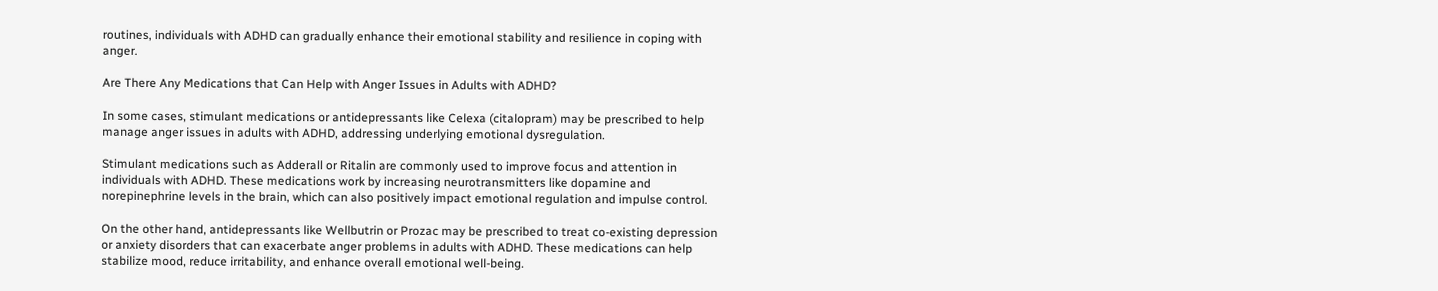routines, individuals with ADHD can gradually enhance their emotional stability and resilience in coping with anger.

Are There Any Medications that Can Help with Anger Issues in Adults with ADHD?

In some cases, stimulant medications or antidepressants like Celexa (citalopram) may be prescribed to help manage anger issues in adults with ADHD, addressing underlying emotional dysregulation.

Stimulant medications such as Adderall or Ritalin are commonly used to improve focus and attention in individuals with ADHD. These medications work by increasing neurotransmitters like dopamine and norepinephrine levels in the brain, which can also positively impact emotional regulation and impulse control.

On the other hand, antidepressants like Wellbutrin or Prozac may be prescribed to treat co-existing depression or anxiety disorders that can exacerbate anger problems in adults with ADHD. These medications can help stabilize mood, reduce irritability, and enhance overall emotional well-being.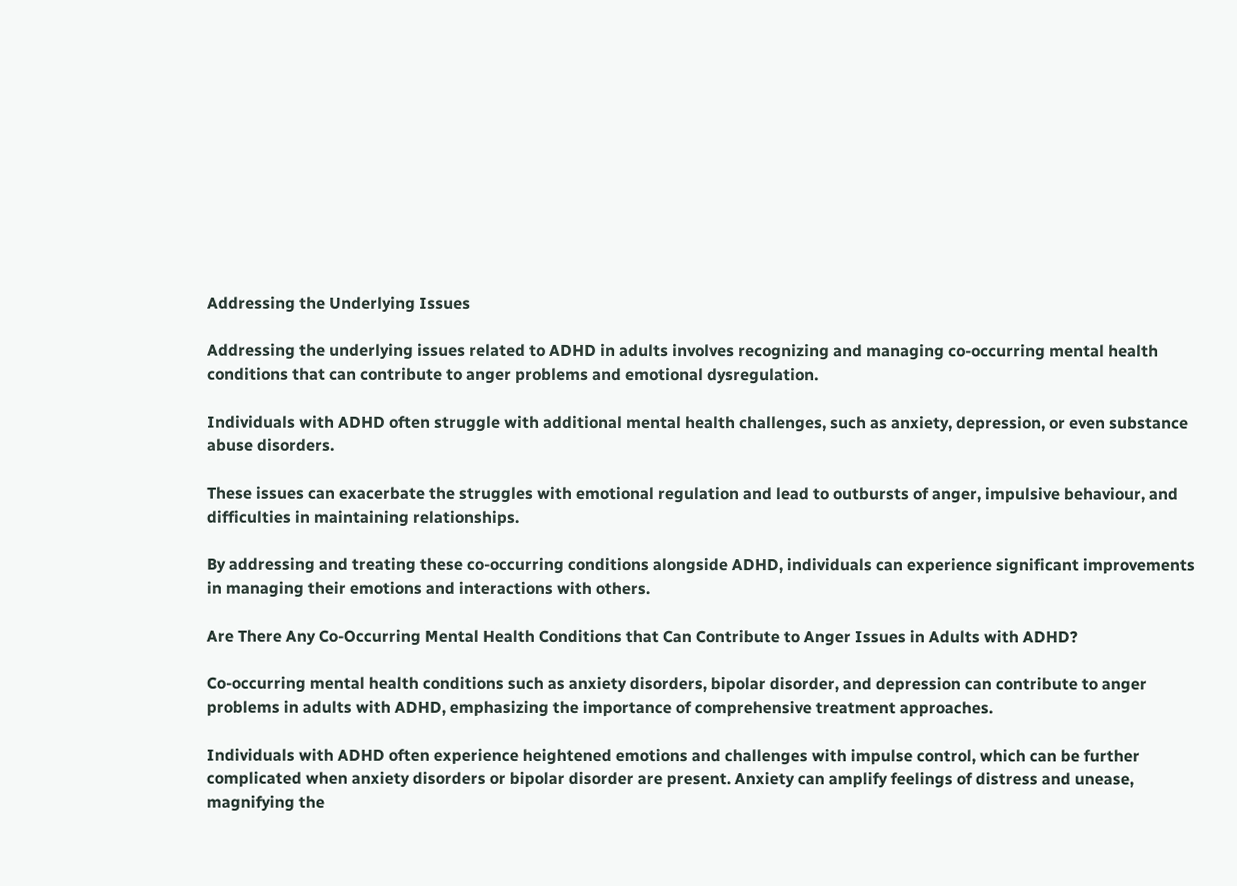Addressing the Underlying Issues

Addressing the underlying issues related to ADHD in adults involves recognizing and managing co-occurring mental health conditions that can contribute to anger problems and emotional dysregulation.

Individuals with ADHD often struggle with additional mental health challenges, such as anxiety, depression, or even substance abuse disorders.

These issues can exacerbate the struggles with emotional regulation and lead to outbursts of anger, impulsive behaviour, and difficulties in maintaining relationships.

By addressing and treating these co-occurring conditions alongside ADHD, individuals can experience significant improvements in managing their emotions and interactions with others.

Are There Any Co-Occurring Mental Health Conditions that Can Contribute to Anger Issues in Adults with ADHD?

Co-occurring mental health conditions such as anxiety disorders, bipolar disorder, and depression can contribute to anger problems in adults with ADHD, emphasizing the importance of comprehensive treatment approaches.

Individuals with ADHD often experience heightened emotions and challenges with impulse control, which can be further complicated when anxiety disorders or bipolar disorder are present. Anxiety can amplify feelings of distress and unease, magnifying the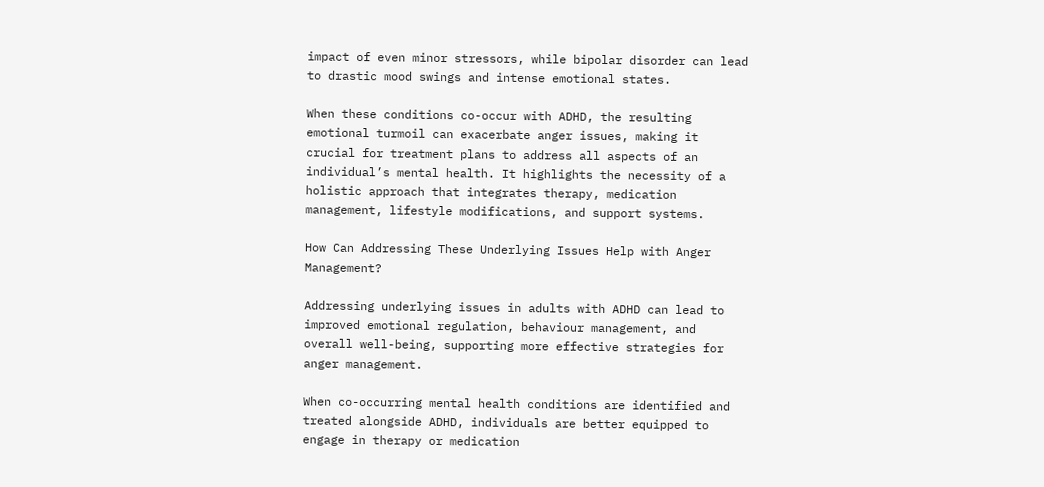impact of even minor stressors, while bipolar disorder can lead to drastic mood swings and intense emotional states.

When these conditions co-occur with ADHD, the resulting emotional turmoil can exacerbate anger issues, making it crucial for treatment plans to address all aspects of an individual’s mental health. It highlights the necessity of a holistic approach that integrates therapy, medication management, lifestyle modifications, and support systems.

How Can Addressing These Underlying Issues Help with Anger Management?

Addressing underlying issues in adults with ADHD can lead to improved emotional regulation, behaviour management, and overall well-being, supporting more effective strategies for anger management.

When co-occurring mental health conditions are identified and treated alongside ADHD, individuals are better equipped to engage in therapy or medication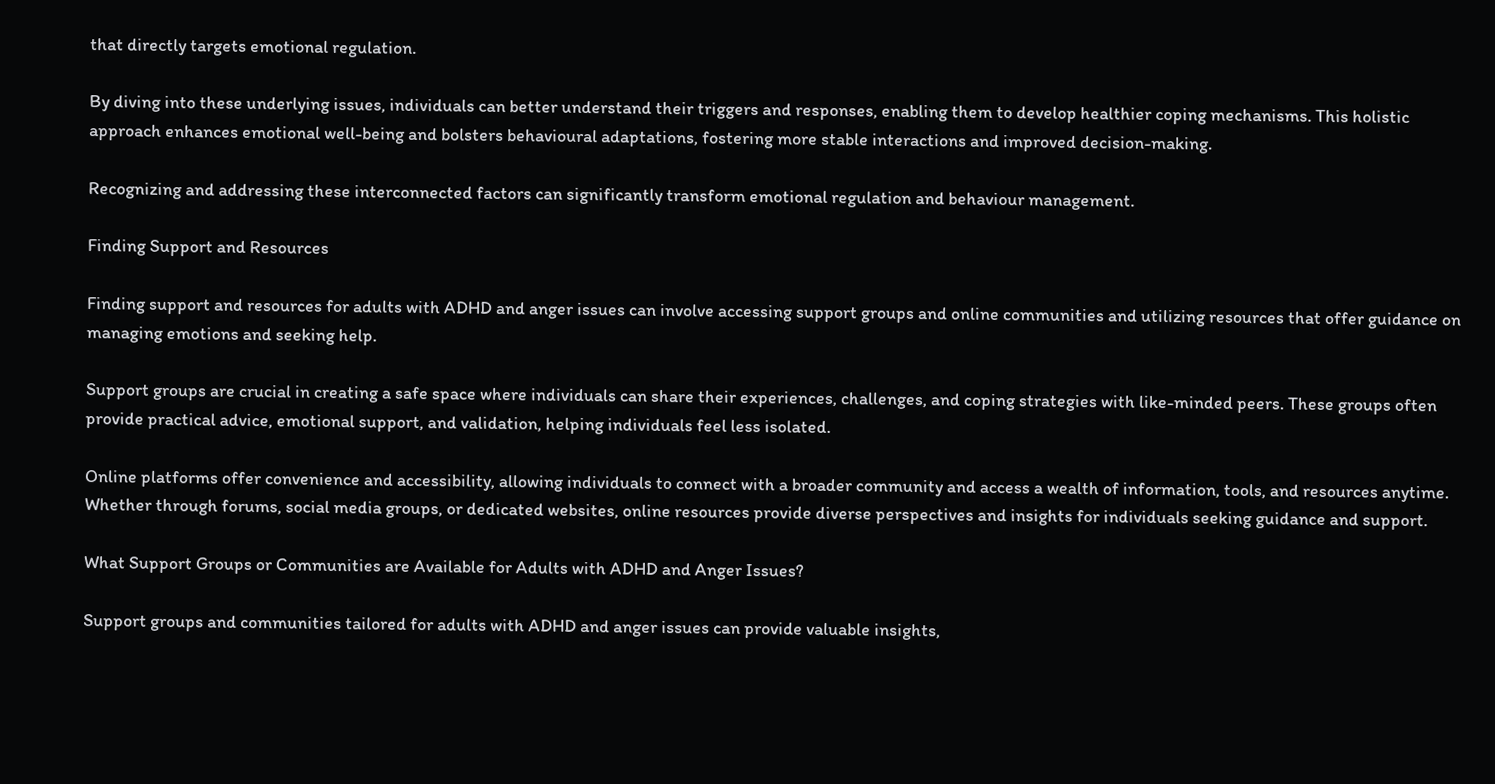that directly targets emotional regulation.

By diving into these underlying issues, individuals can better understand their triggers and responses, enabling them to develop healthier coping mechanisms. This holistic approach enhances emotional well-being and bolsters behavioural adaptations, fostering more stable interactions and improved decision-making.

Recognizing and addressing these interconnected factors can significantly transform emotional regulation and behaviour management.

Finding Support and Resources

Finding support and resources for adults with ADHD and anger issues can involve accessing support groups and online communities and utilizing resources that offer guidance on managing emotions and seeking help.

Support groups are crucial in creating a safe space where individuals can share their experiences, challenges, and coping strategies with like-minded peers. These groups often provide practical advice, emotional support, and validation, helping individuals feel less isolated.

Online platforms offer convenience and accessibility, allowing individuals to connect with a broader community and access a wealth of information, tools, and resources anytime. Whether through forums, social media groups, or dedicated websites, online resources provide diverse perspectives and insights for individuals seeking guidance and support.

What Support Groups or Communities are Available for Adults with ADHD and Anger Issues?

Support groups and communities tailored for adults with ADHD and anger issues can provide valuable insights,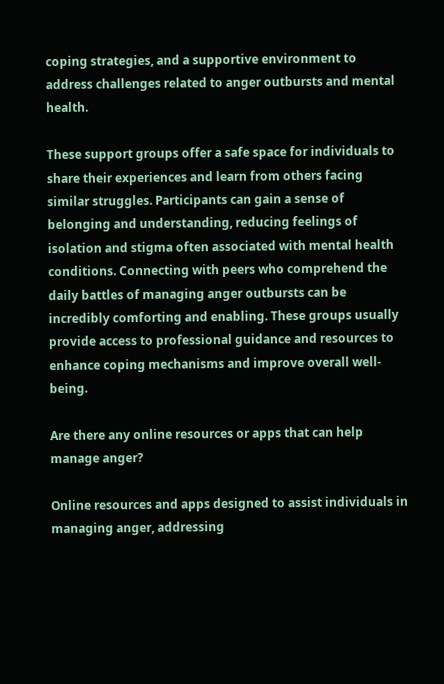coping strategies, and a supportive environment to address challenges related to anger outbursts and mental health.

These support groups offer a safe space for individuals to share their experiences and learn from others facing similar struggles. Participants can gain a sense of belonging and understanding, reducing feelings of isolation and stigma often associated with mental health conditions. Connecting with peers who comprehend the daily battles of managing anger outbursts can be incredibly comforting and enabling. These groups usually provide access to professional guidance and resources to enhance coping mechanisms and improve overall well-being.

Are there any online resources or apps that can help manage anger?

Online resources and apps designed to assist individuals in managing anger, addressing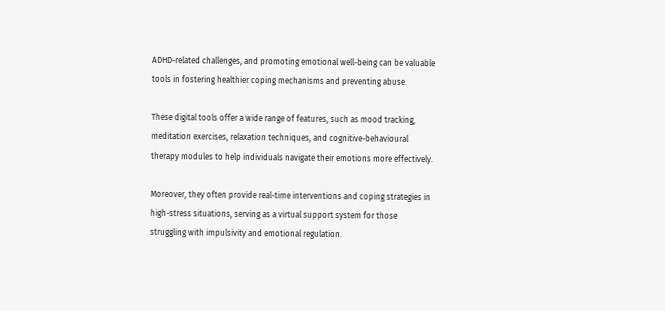ADHD-related challenges, and promoting emotional well-being can be valuable tools in fostering healthier coping mechanisms and preventing abuse.

These digital tools offer a wide range of features, such as mood tracking, meditation exercises, relaxation techniques, and cognitive-behavioural therapy modules to help individuals navigate their emotions more effectively.

Moreover, they often provide real-time interventions and coping strategies in high-stress situations, serving as a virtual support system for those struggling with impulsivity and emotional regulation.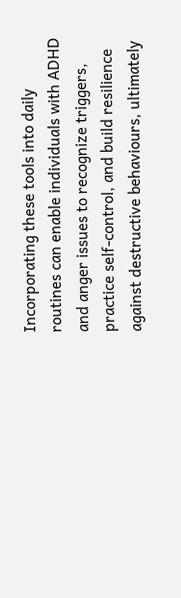Incorporating these tools into daily routines can enable individuals with ADHD and anger issues to recognize triggers, practice self-control, and build resilience against destructive behaviours, ultimately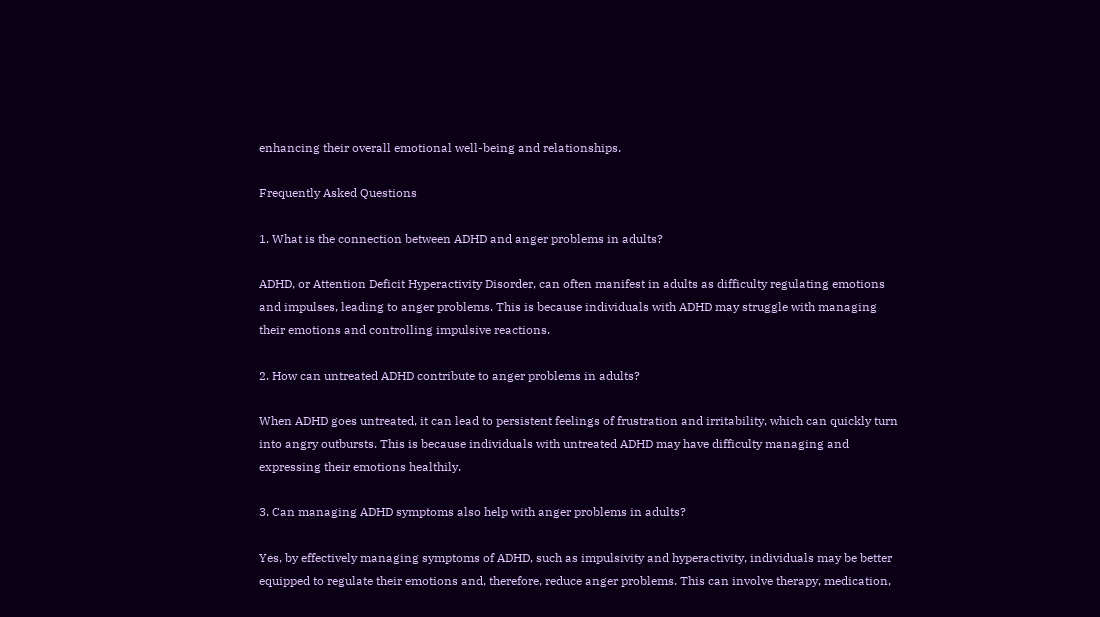enhancing their overall emotional well-being and relationships.

Frequently Asked Questions

1. What is the connection between ADHD and anger problems in adults?

ADHD, or Attention Deficit Hyperactivity Disorder, can often manifest in adults as difficulty regulating emotions and impulses, leading to anger problems. This is because individuals with ADHD may struggle with managing their emotions and controlling impulsive reactions.

2. How can untreated ADHD contribute to anger problems in adults?

When ADHD goes untreated, it can lead to persistent feelings of frustration and irritability, which can quickly turn into angry outbursts. This is because individuals with untreated ADHD may have difficulty managing and expressing their emotions healthily.

3. Can managing ADHD symptoms also help with anger problems in adults?

Yes, by effectively managing symptoms of ADHD, such as impulsivity and hyperactivity, individuals may be better equipped to regulate their emotions and, therefore, reduce anger problems. This can involve therapy, medication,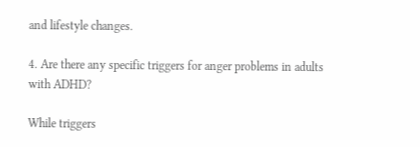and lifestyle changes.

4. Are there any specific triggers for anger problems in adults with ADHD?

While triggers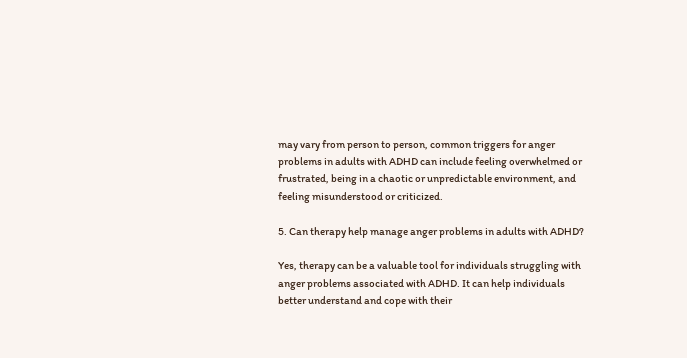may vary from person to person, common triggers for anger problems in adults with ADHD can include feeling overwhelmed or frustrated, being in a chaotic or unpredictable environment, and feeling misunderstood or criticized.

5. Can therapy help manage anger problems in adults with ADHD?

Yes, therapy can be a valuable tool for individuals struggling with anger problems associated with ADHD. It can help individuals better understand and cope with their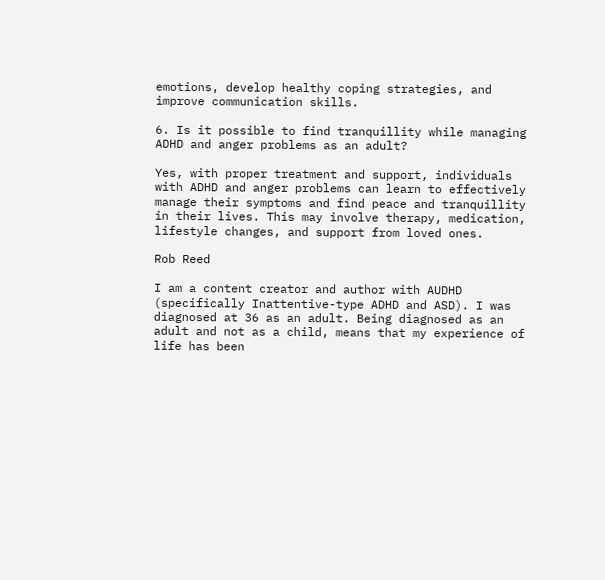emotions, develop healthy coping strategies, and improve communication skills.

6. Is it possible to find tranquillity while managing ADHD and anger problems as an adult?

Yes, with proper treatment and support, individuals with ADHD and anger problems can learn to effectively manage their symptoms and find peace and tranquillity in their lives. This may involve therapy, medication, lifestyle changes, and support from loved ones.

Rob Reed

I am a content creator and author with AUDHD (specifically Inattentive-type ADHD and ASD). I was diagnosed at 36 as an adult. Being diagnosed as an adult and not as a child, means that my experience of life has been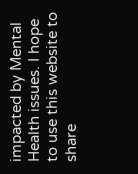impacted by Mental Health issues. I hope to use this website to share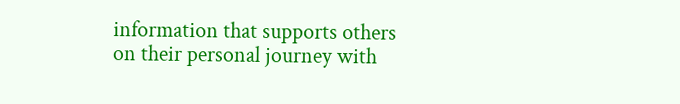information that supports others on their personal journey with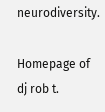neurodiversity.

Homepage of dj rob t.